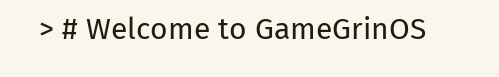> # Welcome to GameGrinOS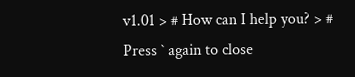v1.01 > # How can I help you? > # Press ` again to close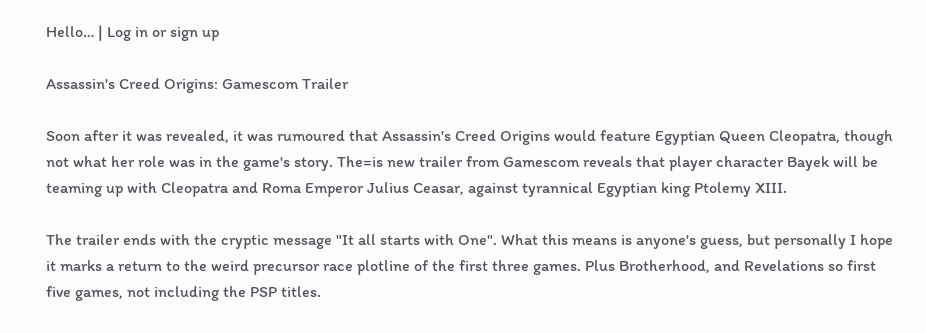Hello… | Log in or sign up

Assassin's Creed Origins: Gamescom Trailer

Soon after it was revealed, it was rumoured that Assassin's Creed Origins would feature Egyptian Queen Cleopatra, though not what her role was in the game's story. The=is new trailer from Gamescom reveals that player character Bayek will be teaming up with Cleopatra and Roma Emperor Julius Ceasar, against tyrannical Egyptian king Ptolemy XIII.

The trailer ends with the cryptic message "It all starts with One". What this means is anyone's guess, but personally I hope it marks a return to the weird precursor race plotline of the first three games. Plus Brotherhood, and Revelations so first five games, not including the PSP titles.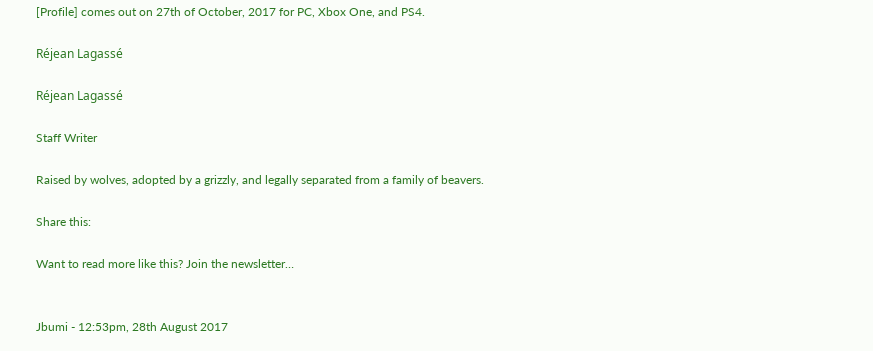[Profile] comes out on 27th of October, 2017 for PC, Xbox One, and PS4.

Réjean Lagassé

Réjean Lagassé

Staff Writer

Raised by wolves, adopted by a grizzly, and legally separated from a family of beavers.

Share this:

Want to read more like this? Join the newsletter…


Jbumi - 12:53pm, 28th August 2017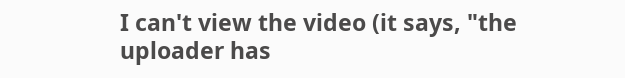I can't view the video (it says, "the uploader has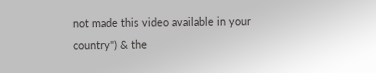not made this video available in your country") & the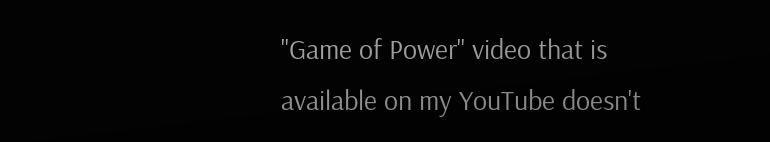"Game of Power" video that is available on my YouTube doesn't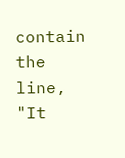contain the line, "It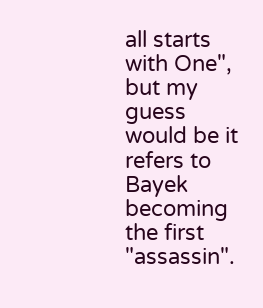all starts with One", but my guess would be it refers to Bayek becoming the first "assassin".